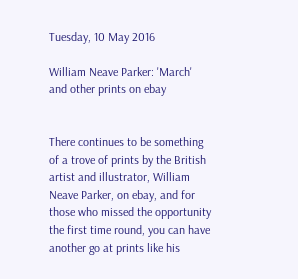Tuesday, 10 May 2016

William Neave Parker: 'March' and other prints on ebay


There continues to be something of a trove of prints by the British artist and illustrator, William Neave Parker, on ebay, and for those who missed the opportunity the first time round, you can have another go at prints like his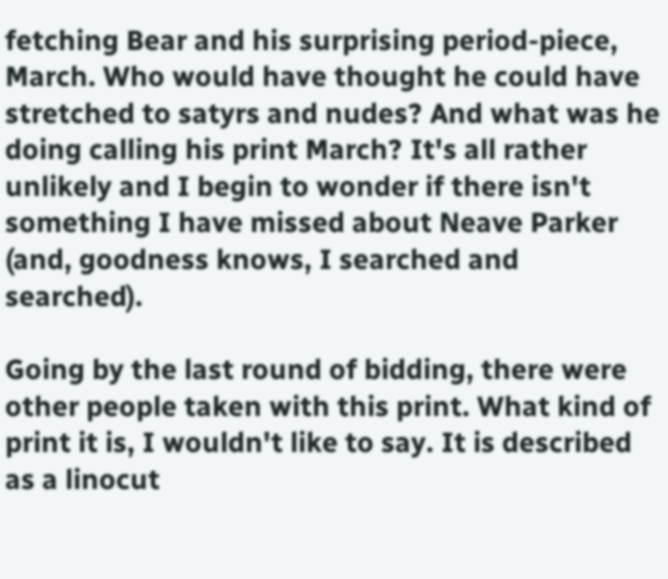fetching Bear and his surprising period-piece, March. Who would have thought he could have stretched to satyrs and nudes? And what was he doing calling his print March? It's all rather unlikely and I begin to wonder if there isn't something I have missed about Neave Parker (and, goodness knows, I searched and searched).

Going by the last round of bidding, there were other people taken with this print. What kind of print it is, I wouldn't like to say. It is described as a linocut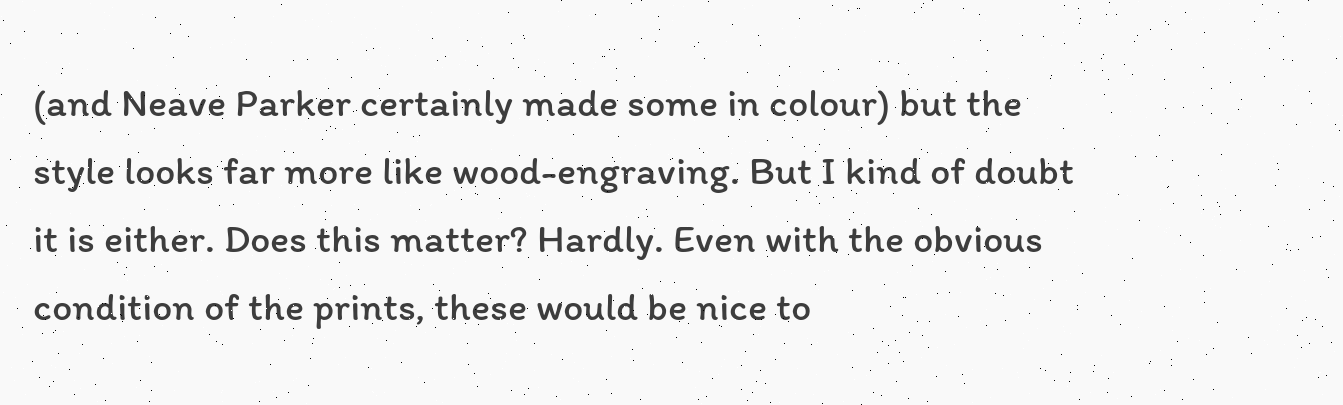(and Neave Parker certainly made some in colour) but the style looks far more like wood-engraving. But I kind of doubt it is either. Does this matter? Hardly. Even with the obvious condition of the prints, these would be nice to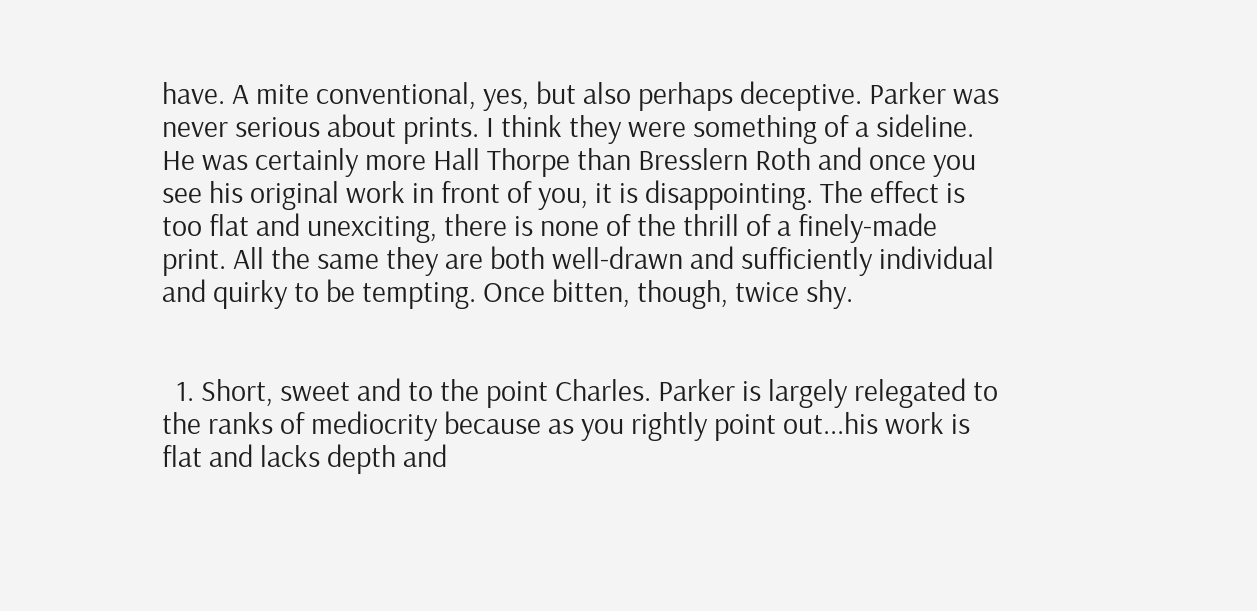have. A mite conventional, yes, but also perhaps deceptive. Parker was never serious about prints. I think they were something of a sideline. He was certainly more Hall Thorpe than Bresslern Roth and once you see his original work in front of you, it is disappointing. The effect is too flat and unexciting, there is none of the thrill of a finely-made print. All the same they are both well-drawn and sufficiently individual and quirky to be tempting. Once bitten, though, twice shy.


  1. Short, sweet and to the point Charles. Parker is largely relegated to the ranks of mediocrity because as you rightly point out...his work is flat and lacks depth and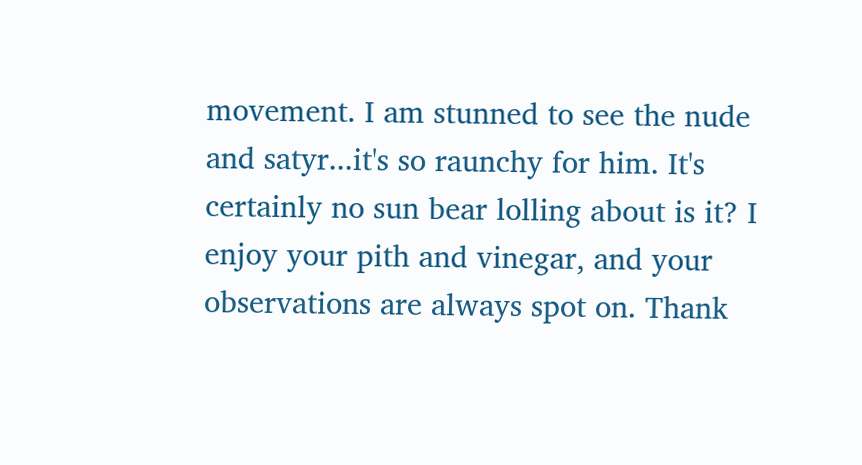movement. I am stunned to see the nude and satyr...it's so raunchy for him. It's certainly no sun bear lolling about is it? I enjoy your pith and vinegar, and your observations are always spot on. Thank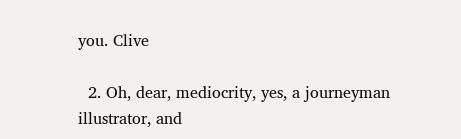you. Clive

  2. Oh, dear, mediocrity, yes, a journeyman illustrator, and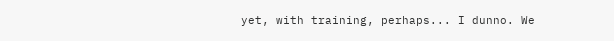yet, with training, perhaps... I dunno. We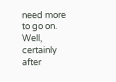need more to go on. Well, certainly after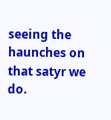seeing the haunches on that satyr we do.